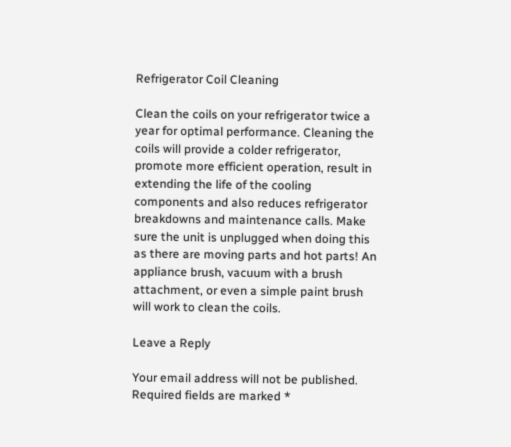Refrigerator Coil Cleaning

Clean the coils on your refrigerator twice a year for optimal performance. Cleaning the coils will provide a colder refrigerator, promote more efficient operation, result in extending the life of the cooling components and also reduces refrigerator breakdowns and maintenance calls. Make sure the unit is unplugged when doing this as there are moving parts and hot parts! An appliance brush, vacuum with a brush attachment, or even a simple paint brush will work to clean the coils.

Leave a Reply

Your email address will not be published. Required fields are marked *